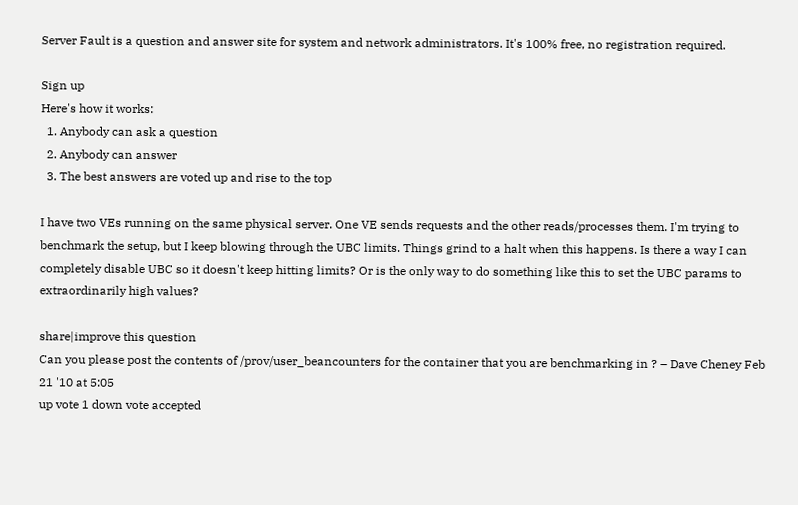Server Fault is a question and answer site for system and network administrators. It's 100% free, no registration required.

Sign up
Here's how it works:
  1. Anybody can ask a question
  2. Anybody can answer
  3. The best answers are voted up and rise to the top

I have two VEs running on the same physical server. One VE sends requests and the other reads/processes them. I'm trying to benchmark the setup, but I keep blowing through the UBC limits. Things grind to a halt when this happens. Is there a way I can completely disable UBC so it doesn't keep hitting limits? Or is the only way to do something like this to set the UBC params to extraordinarily high values?

share|improve this question
Can you please post the contents of /prov/user_beancounters for the container that you are benchmarking in ? – Dave Cheney Feb 21 '10 at 5:05
up vote 1 down vote accepted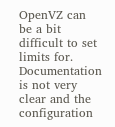OpenVZ can be a bit difficult to set limits for. Documentation is not very clear and the configuration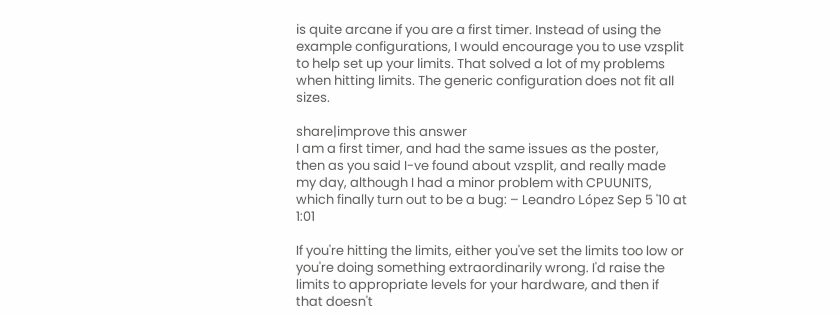is quite arcane if you are a first timer. Instead of using the example configurations, I would encourage you to use vzsplit to help set up your limits. That solved a lot of my problems when hitting limits. The generic configuration does not fit all sizes.

share|improve this answer
I am a first timer, and had the same issues as the poster, then as you said I-ve found about vzsplit, and really made my day, although I had a minor problem with CPUUNITS, which finally turn out to be a bug: – Leandro López Sep 5 '10 at 1:01

If you're hitting the limits, either you've set the limits too low or you're doing something extraordinarily wrong. I'd raise the limits to appropriate levels for your hardware, and then if that doesn't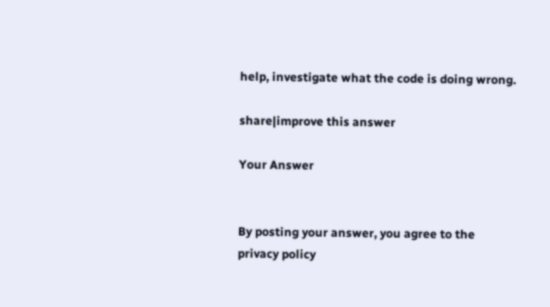help, investigate what the code is doing wrong.

share|improve this answer

Your Answer


By posting your answer, you agree to the privacy policy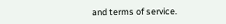and terms of service.